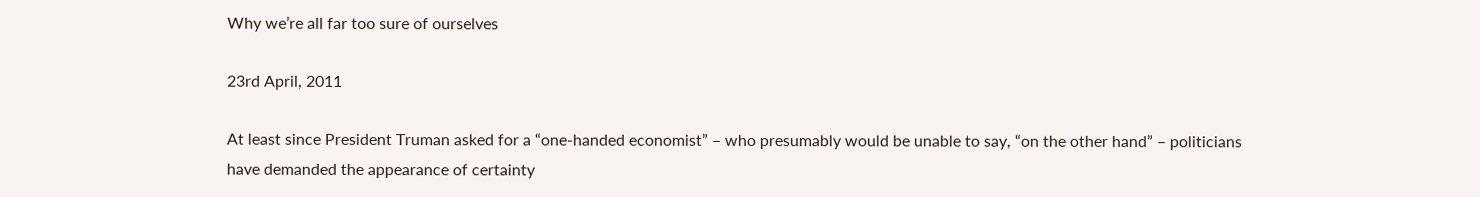Why we’re all far too sure of ourselves

23rd April, 2011

At least since President Truman asked for a “one-handed economist” – who presumably would be unable to say, “on the other hand” – politicians have demanded the appearance of certainty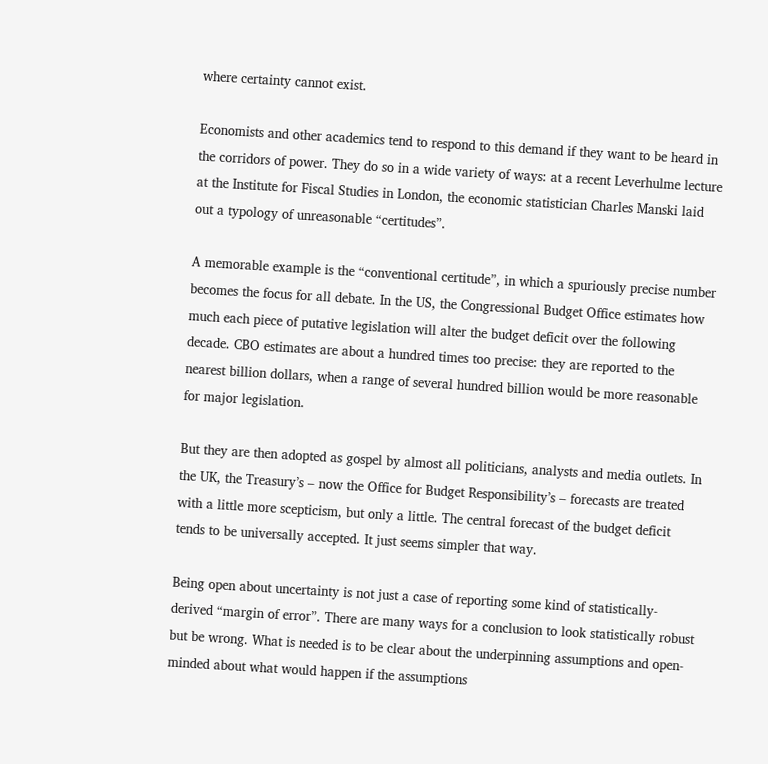where certainty cannot exist.

Economists and other academics tend to respond to this demand if they want to be heard in the corridors of power. They do so in a wide variety of ways: at a recent Leverhulme lecture at the Institute for Fiscal Studies in London, the economic statistician Charles Manski laid out a typology of unreasonable “certitudes”.

A memorable example is the “conventional certitude”, in which a spuriously precise number becomes the focus for all debate. In the US, the Congressional Budget Office estimates how much each piece of putative legislation will alter the budget deficit over the following decade. CBO estimates are about a hundred times too precise: they are reported to the nearest billion dollars, when a range of several hundred billion would be more reasonable for major legislation.

But they are then adopted as gospel by almost all politicians, analysts and media outlets. In the UK, the Treasury’s – now the Office for Budget Responsibility’s – forecasts are treated with a little more scepticism, but only a little. The central forecast of the budget deficit tends to be universally accepted. It just seems simpler that way.

Being open about uncertainty is not just a case of reporting some kind of statistically-derived “margin of error”. There are many ways for a conclusion to look statistically robust but be wrong. What is needed is to be clear about the underpinning assumptions and open-minded about what would happen if the assumptions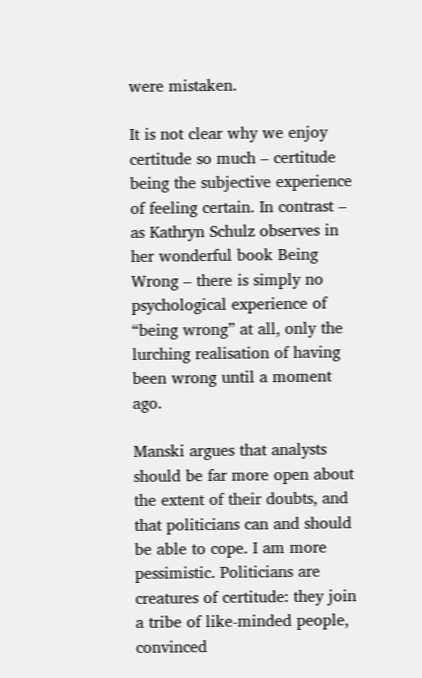were mistaken.

It is not clear why we enjoy certitude so much – certitude being the subjective experience of feeling certain. In contrast – as Kathryn Schulz observes in her wonderful book Being Wrong – there is simply no psychological experience of “being wrong” at all, only the lurching realisation of having been wrong until a moment ago.

Manski argues that analysts should be far more open about the extent of their doubts, and that politicians can and should be able to cope. I am more pessimistic. Politicians are creatures of certitude: they join a tribe of like-minded people, convinced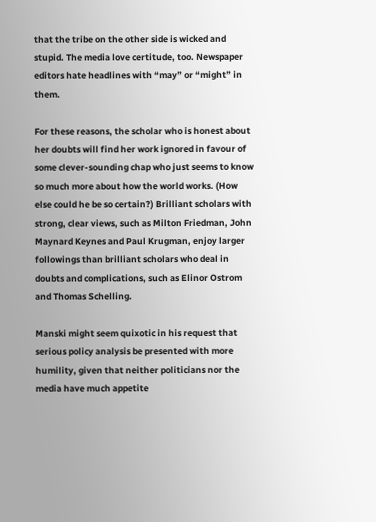that the tribe on the other side is wicked and stupid. The media love certitude, too. Newspaper editors hate headlines with “may” or “might” in them.

For these reasons, the scholar who is honest about her doubts will find her work ignored in favour of some clever-sounding chap who just seems to know so much more about how the world works. (How else could he be so certain?) Brilliant scholars with strong, clear views, such as Milton Friedman, John Maynard Keynes and Paul Krugman, enjoy larger followings than brilliant scholars who deal in doubts and complications, such as Elinor Ostrom and Thomas Schelling.

Manski might seem quixotic in his request that serious policy analysis be presented with more humility, given that neither politicians nor the media have much appetite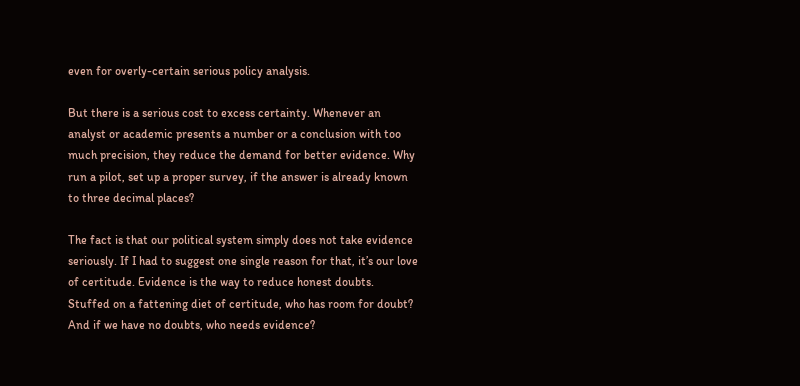even for overly-certain serious policy analysis.

But there is a serious cost to excess certainty. Whenever an analyst or academic presents a number or a conclusion with too much precision, they reduce the demand for better evidence. Why run a pilot, set up a proper survey, if the answer is already known to three decimal places?

The fact is that our political system simply does not take evidence seriously. If I had to suggest one single reason for that, it’s our love of certitude. Evidence is the way to reduce honest doubts. Stuffed on a fattening diet of certitude, who has room for doubt? And if we have no doubts, who needs evidence?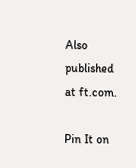Also published at ft.com.

Pin It on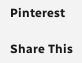Pinterest

Share This